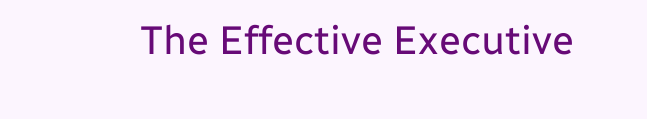The Effective Executive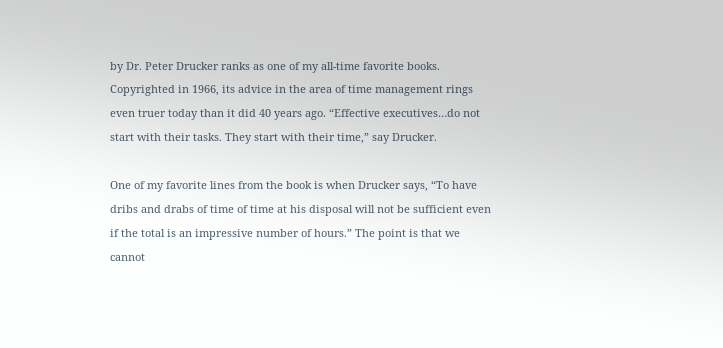by Dr. Peter Drucker ranks as one of my all-time favorite books. Copyrighted in 1966, its advice in the area of time management rings even truer today than it did 40 years ago. “Effective executives…do not start with their tasks. They start with their time,” say Drucker.

One of my favorite lines from the book is when Drucker says, “To have dribs and drabs of time of time at his disposal will not be sufficient even if the total is an impressive number of hours.” The point is that we cannot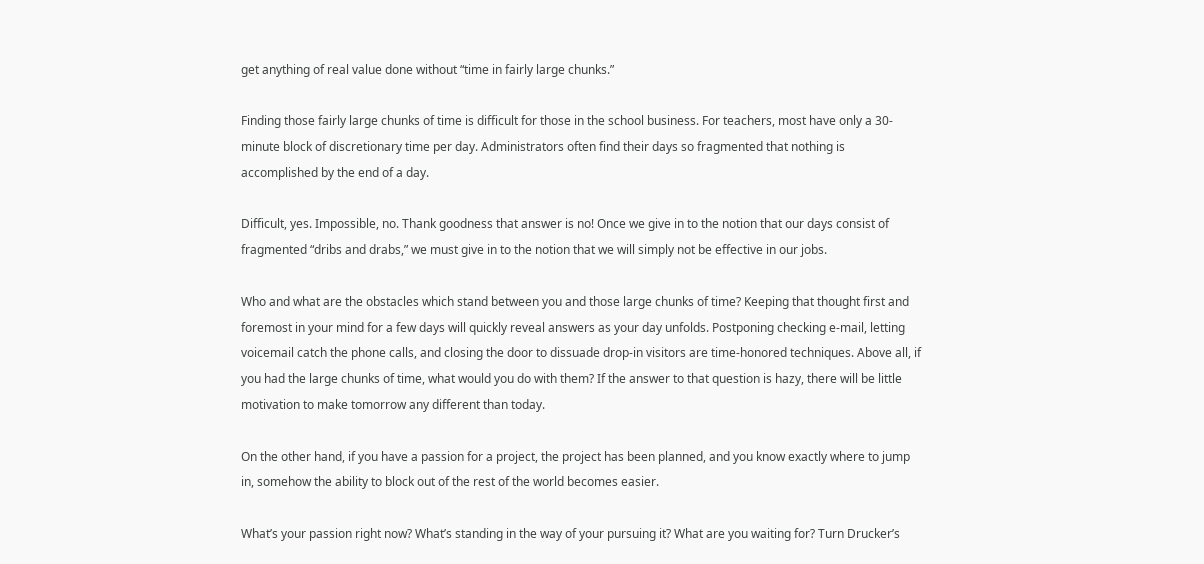get anything of real value done without “time in fairly large chunks.”

Finding those fairly large chunks of time is difficult for those in the school business. For teachers, most have only a 30-minute block of discretionary time per day. Administrators often find their days so fragmented that nothing is accomplished by the end of a day.

Difficult, yes. Impossible, no. Thank goodness that answer is no! Once we give in to the notion that our days consist of fragmented “dribs and drabs,” we must give in to the notion that we will simply not be effective in our jobs.

Who and what are the obstacles which stand between you and those large chunks of time? Keeping that thought first and foremost in your mind for a few days will quickly reveal answers as your day unfolds. Postponing checking e-mail, letting voicemail catch the phone calls, and closing the door to dissuade drop-in visitors are time-honored techniques. Above all, if you had the large chunks of time, what would you do with them? If the answer to that question is hazy, there will be little motivation to make tomorrow any different than today.

On the other hand, if you have a passion for a project, the project has been planned, and you know exactly where to jump in, somehow the ability to block out of the rest of the world becomes easier.

What’s your passion right now? What’s standing in the way of your pursuing it? What are you waiting for? Turn Drucker’s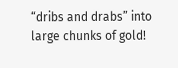“dribs and drabs” into large chunks of gold!